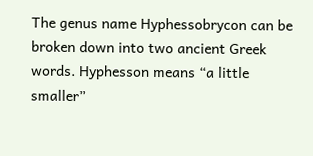The genus name Hyphessobrycon can be broken down into two ancient Greek words. Hyphesson means “a little smaller”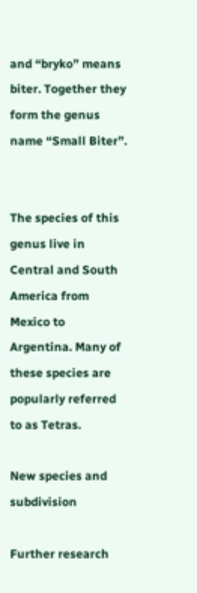and “bryko” means biter. Together they form the genus name “Small Biter”.


The species of this genus live in Central and South America from Mexico to Argentina. Many of these species are popularly referred to as Tetras.

New species and subdivision

Further research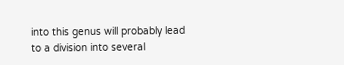into this genus will probably lead to a division into several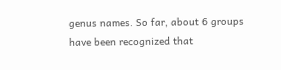genus names. So far, about 6 groups have been recognized that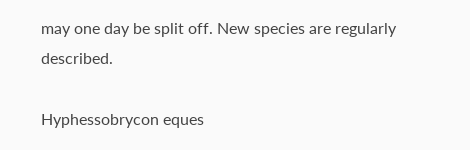may one day be split off. New species are regularly described.

Hyphessobrycon eques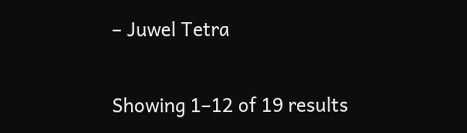– Juwel Tetra

Showing 1–12 of 19 results